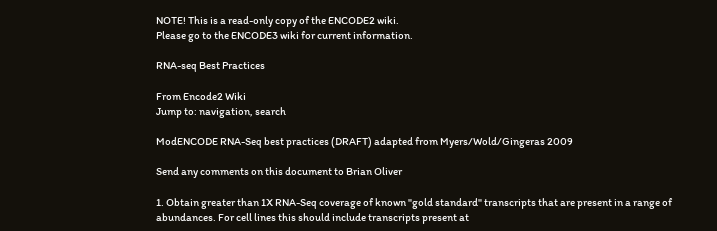NOTE! This is a read-only copy of the ENCODE2 wiki.
Please go to the ENCODE3 wiki for current information.

RNA-seq Best Practices

From Encode2 Wiki
Jump to: navigation, search

ModENCODE RNA-Seq best practices (DRAFT) adapted from Myers/Wold/Gingeras 2009

Send any comments on this document to Brian Oliver

1. Obtain greater than 1X RNA-Seq coverage of known "gold standard" transcripts that are present in a range of abundances. For cell lines this should include transcripts present at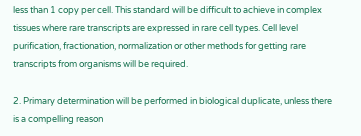less than 1 copy per cell. This standard will be difficult to achieve in complex tissues where rare transcripts are expressed in rare cell types. Cell level purification, fractionation, normalization or other methods for getting rare transcripts from organisms will be required.

2. Primary determination will be performed in biological duplicate, unless there is a compelling reason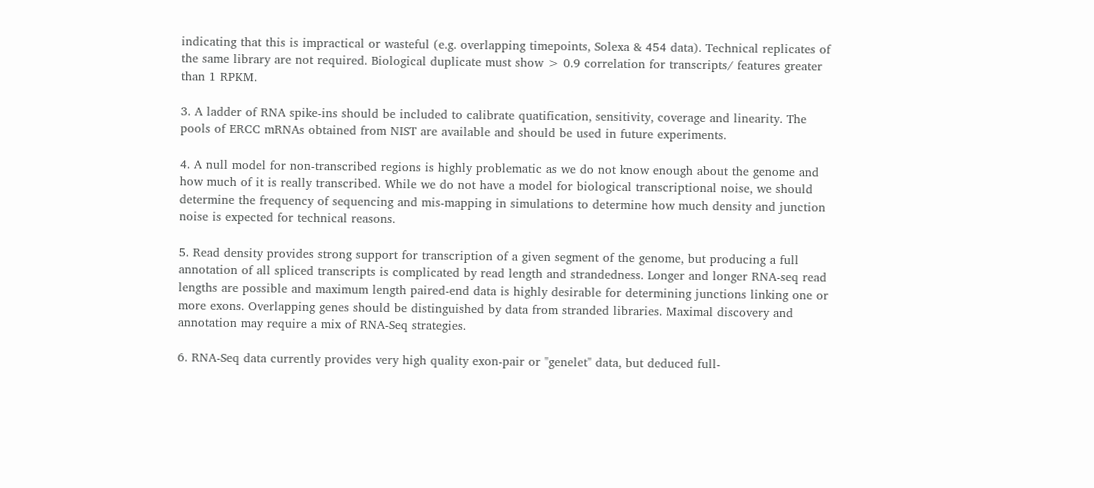indicating that this is impractical or wasteful (e.g. overlapping timepoints, Solexa & 454 data). Technical replicates of the same library are not required. Biological duplicate must show > 0.9 correlation for transcripts/ features greater than 1 RPKM.

3. A ladder of RNA spike-ins should be included to calibrate quatification, sensitivity, coverage and linearity. The pools of ERCC mRNAs obtained from NIST are available and should be used in future experiments.

4. A null model for non-transcribed regions is highly problematic as we do not know enough about the genome and how much of it is really transcribed. While we do not have a model for biological transcriptional noise, we should determine the frequency of sequencing and mis-mapping in simulations to determine how much density and junction noise is expected for technical reasons.

5. Read density provides strong support for transcription of a given segment of the genome, but producing a full annotation of all spliced transcripts is complicated by read length and strandedness. Longer and longer RNA-seq read lengths are possible and maximum length paired-end data is highly desirable for determining junctions linking one or more exons. Overlapping genes should be distinguished by data from stranded libraries. Maximal discovery and annotation may require a mix of RNA-Seq strategies.

6. RNA-Seq data currently provides very high quality exon-pair or "genelet" data, but deduced full-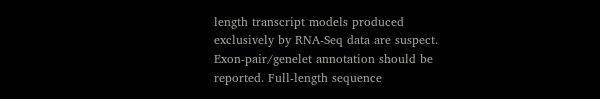length transcript models produced exclusively by RNA-Seq data are suspect. Exon-pair/genelet annotation should be reported. Full-length sequence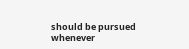should be pursued whenever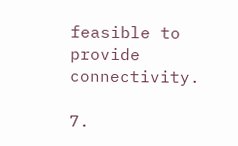feasible to provide connectivity.

7.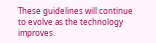These guidelines will continue to evolve as the technology improves.